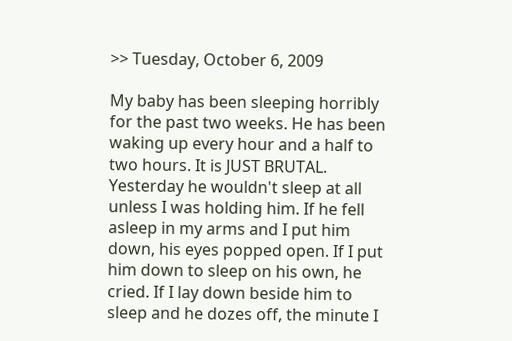>> Tuesday, October 6, 2009

My baby has been sleeping horribly for the past two weeks. He has been waking up every hour and a half to two hours. It is JUST BRUTAL. Yesterday he wouldn't sleep at all unless I was holding him. If he fell asleep in my arms and I put him down, his eyes popped open. If I put him down to sleep on his own, he cried. If I lay down beside him to sleep and he dozes off, the minute I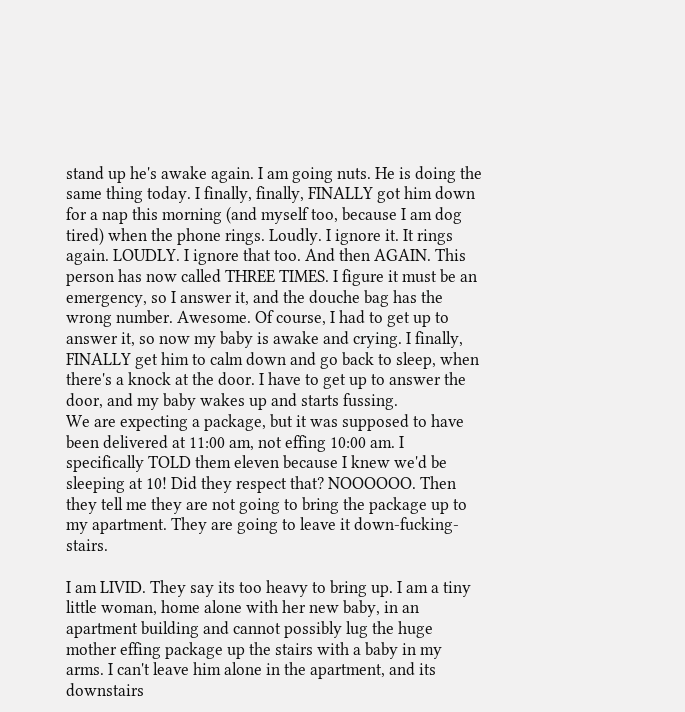stand up he's awake again. I am going nuts. He is doing the same thing today. I finally, finally, FINALLY got him down for a nap this morning (and myself too, because I am dog tired) when the phone rings. Loudly. I ignore it. It rings again. LOUDLY. I ignore that too. And then AGAIN. This person has now called THREE TIMES. I figure it must be an emergency, so I answer it, and the douche bag has the wrong number. Awesome. Of course, I had to get up to answer it, so now my baby is awake and crying. I finally, FINALLY get him to calm down and go back to sleep, when there's a knock at the door. I have to get up to answer the door, and my baby wakes up and starts fussing.
We are expecting a package, but it was supposed to have been delivered at 11:00 am, not effing 10:00 am. I specifically TOLD them eleven because I knew we'd be sleeping at 10! Did they respect that? NOOOOOO. Then they tell me they are not going to bring the package up to my apartment. They are going to leave it down-fucking-stairs.

I am LIVID. They say its too heavy to bring up. I am a tiny little woman, home alone with her new baby, in an apartment building and cannot possibly lug the huge mother effing package up the stairs with a baby in my arms. I can't leave him alone in the apartment, and its downstairs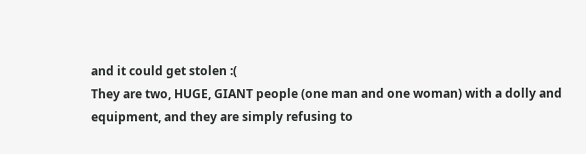and it could get stolen :(
They are two, HUGE, GIANT people (one man and one woman) with a dolly and equipment, and they are simply refusing to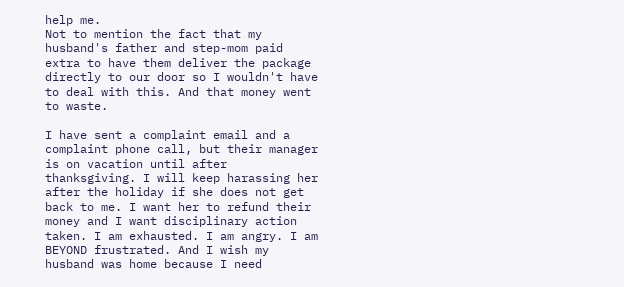help me.
Not to mention the fact that my husband's father and step-mom paid extra to have them deliver the package directly to our door so I wouldn't have to deal with this. And that money went to waste.

I have sent a complaint email and a complaint phone call, but their manager is on vacation until after thanksgiving. I will keep harassing her after the holiday if she does not get back to me. I want her to refund their money and I want disciplinary action taken. I am exhausted. I am angry. I am BEYOND frustrated. And I wish my husband was home because I need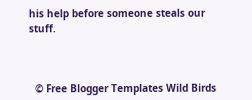his help before someone steals our stuff.



  © Free Blogger Templates Wild Birds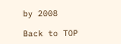by 2008

Back to TOP